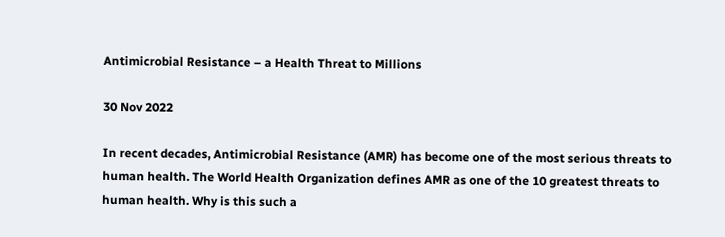Antimicrobial Resistance – a Health Threat to Millions

30 Nov 2022

In recent decades, Antimicrobial Resistance (AMR) has become one of the most serious threats to human health. The World Health Organization defines AMR as one of the 10 greatest threats to human health. Why is this such a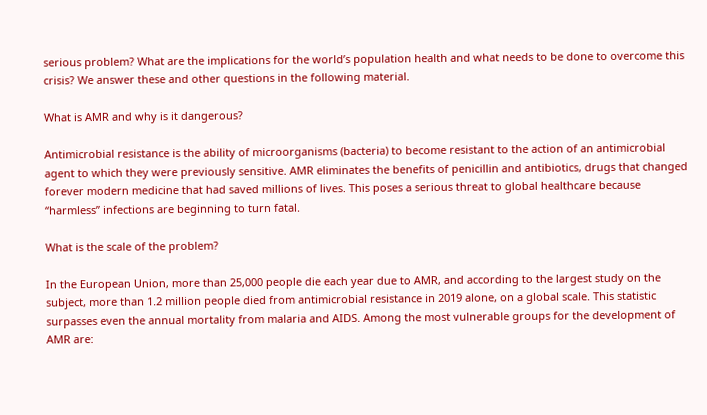serious problem? What are the implications for the world’s population health and what needs to be done to overcome this crisis? We answer these and other questions in the following material.

What is AMR and why is it dangerous?

Antimicrobial resistance is the ability of microorganisms (bacteria) to become resistant to the action of an antimicrobial agent to which they were previously sensitive. AMR eliminates the benefits of penicillin and antibiotics, drugs that changed forever modern medicine that had saved millions of lives. This poses a serious threat to global healthcare because “harmless” infections are beginning to turn fatal.

What is the scale of the problem?

In the European Union, more than 25,000 people die each year due to AMR, and according to the largest study on the subject, more than 1.2 million people died from antimicrobial resistance in 2019 alone, on a global scale. This statistic surpasses even the annual mortality from malaria and AIDS. Among the most vulnerable groups for the development of AMR are: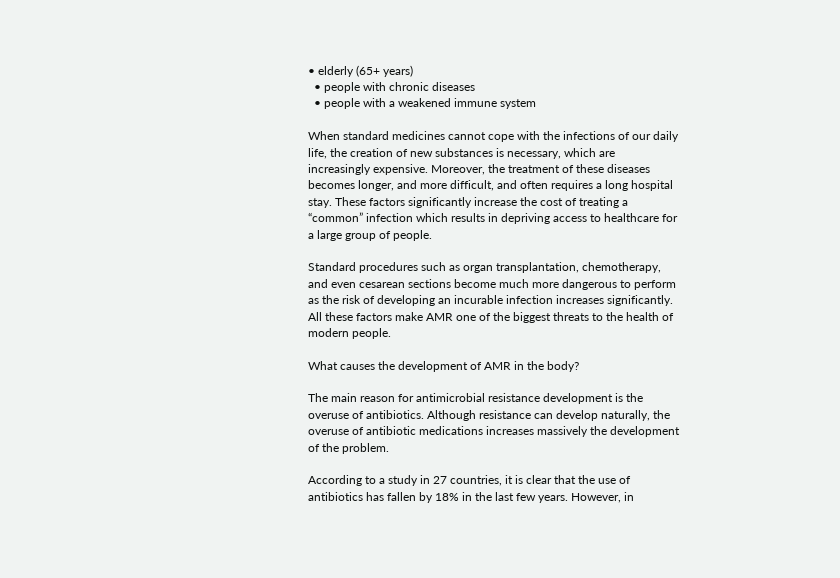• elderly (65+ years)
  • people with chronic diseases
  • people with a weakened immune system

When standard medicines cannot cope with the infections of our daily life, the creation of new substances is necessary, which are increasingly expensive. Moreover, the treatment of these diseases becomes longer, and more difficult, and often requires a long hospital stay. These factors significantly increase the cost of treating a “common” infection which results in depriving access to healthcare for a large group of people.

Standard procedures such as organ transplantation, chemotherapy, and even cesarean sections become much more dangerous to perform as the risk of developing an incurable infection increases significantly. All these factors make AMR one of the biggest threats to the health of modern people.

What causes the development of AMR in the body?

The main reason for antimicrobial resistance development is the overuse of antibiotics. Although resistance can develop naturally, the overuse of antibiotic medications increases massively the development of the problem.

According to a study in 27 countries, it is clear that the use of antibiotics has fallen by 18% in the last few years. However, in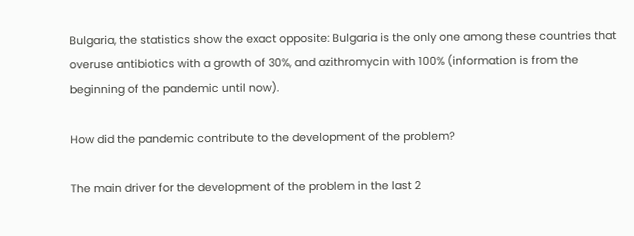Bulgaria, the statistics show the exact opposite: Bulgaria is the only one among these countries that overuse antibiotics with a growth of 30%, and azithromycin with 100% (information is from the beginning of the pandemic until now).

How did the pandemic contribute to the development of the problem?

The main driver for the development of the problem in the last 2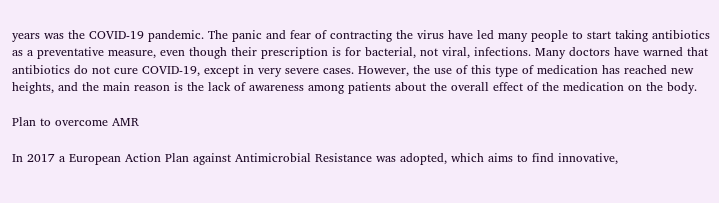years was the COVID-19 pandemic. The panic and fear of contracting the virus have led many people to start taking antibiotics as a preventative measure, even though their prescription is for bacterial, not viral, infections. Many doctors have warned that antibiotics do not cure COVID-19, except in very severe cases. However, the use of this type of medication has reached new heights, and the main reason is the lack of awareness among patients about the overall effect of the medication on the body.

Plan to overcome AMR

In 2017 a European Action Plan against Antimicrobial Resistance was adopted, which aims to find innovative,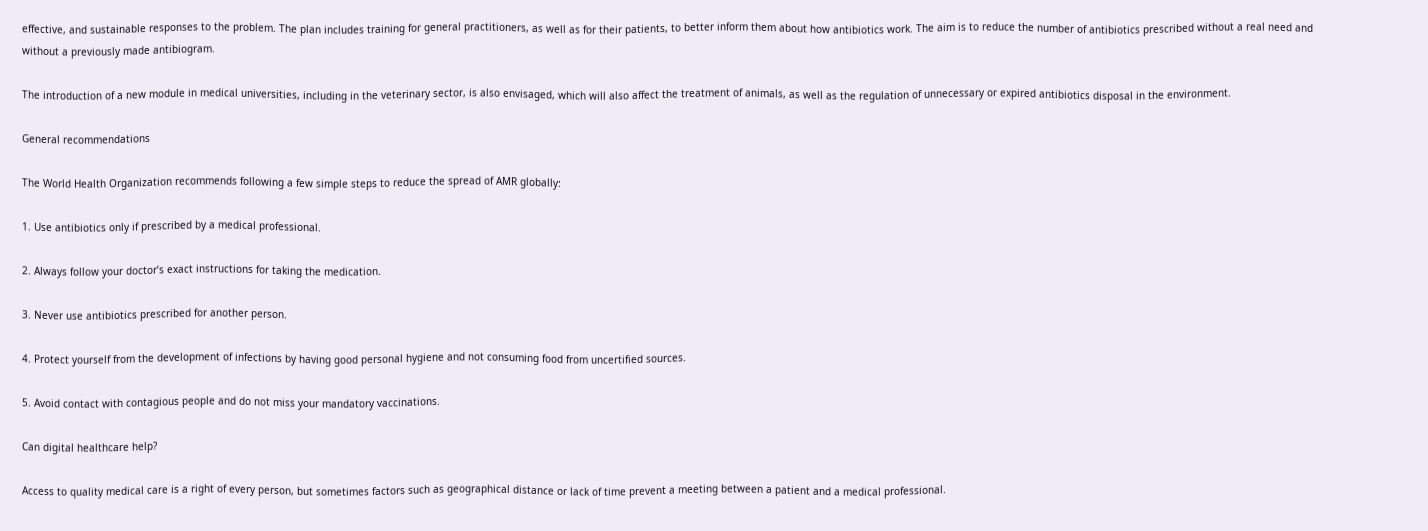effective, and sustainable responses to the problem. The plan includes training for general practitioners, as well as for their patients, to better inform them about how antibiotics work. The aim is to reduce the number of antibiotics prescribed without a real need and without a previously made antibiogram.

The introduction of a new module in medical universities, including in the veterinary sector, is also envisaged, which will also affect the treatment of animals, as well as the regulation of unnecessary or expired antibiotics disposal in the environment.

General recommendations

The World Health Organization recommends following a few simple steps to reduce the spread of AMR globally:

1. Use antibiotics only if prescribed by a medical professional.

2. Always follow your doctor’s exact instructions for taking the medication.

3. Never use antibiotics prescribed for another person.

4. Protect yourself from the development of infections by having good personal hygiene and not consuming food from uncertified sources.

5. Avoid contact with contagious people and do not miss your mandatory vaccinations.

Can digital healthcare help?

Access to quality medical care is a right of every person, but sometimes factors such as geographical distance or lack of time prevent a meeting between a patient and a medical professional.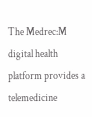The Medrec:M digital health platform provides a telemedicine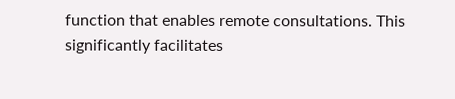function that enables remote consultations. This significantly facilitates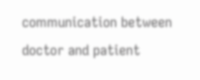communication between doctor and patient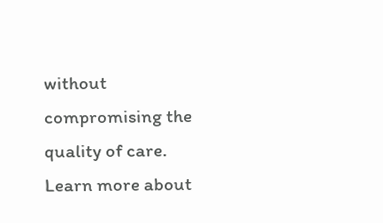without compromising the quality of care. Learn more about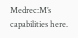Medrec:M’s capabilities here.